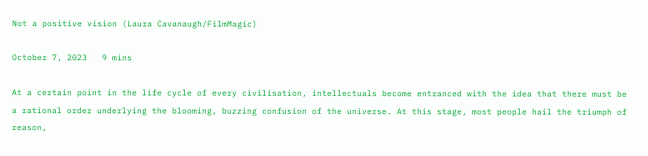Not a positive vision (Laura Cavanaugh/FilmMagic)

October 7, 2023   9 mins

At a certain point in the life cycle of every civilisation, intellectuals become entranced with the idea that there must be a rational order underlying the blooming, buzzing confusion of the universe. At this stage, most people hail the triumph of reason,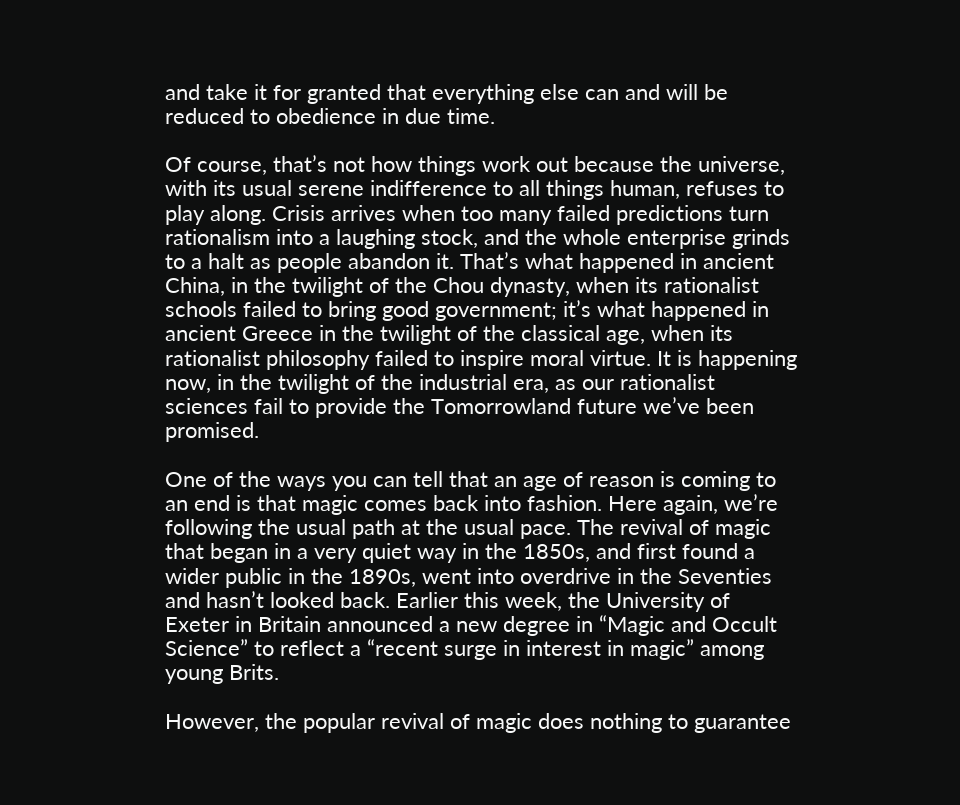and take it for granted that everything else can and will be reduced to obedience in due time.

Of course, that’s not how things work out because the universe, with its usual serene indifference to all things human, refuses to play along. Crisis arrives when too many failed predictions turn rationalism into a laughing stock, and the whole enterprise grinds to a halt as people abandon it. That’s what happened in ancient China, in the twilight of the Chou dynasty, when its rationalist schools failed to bring good government; it’s what happened in ancient Greece in the twilight of the classical age, when its rationalist philosophy failed to inspire moral virtue. It is happening now, in the twilight of the industrial era, as our rationalist sciences fail to provide the Tomorrowland future we’ve been promised.

One of the ways you can tell that an age of reason is coming to an end is that magic comes back into fashion. Here again, we’re following the usual path at the usual pace. The revival of magic that began in a very quiet way in the 1850s, and first found a wider public in the 1890s, went into overdrive in the Seventies and hasn’t looked back. Earlier this week, the University of Exeter in Britain announced a new degree in “Magic and Occult Science” to reflect a “recent surge in interest in magic” among young Brits.

However, the popular revival of magic does nothing to guarantee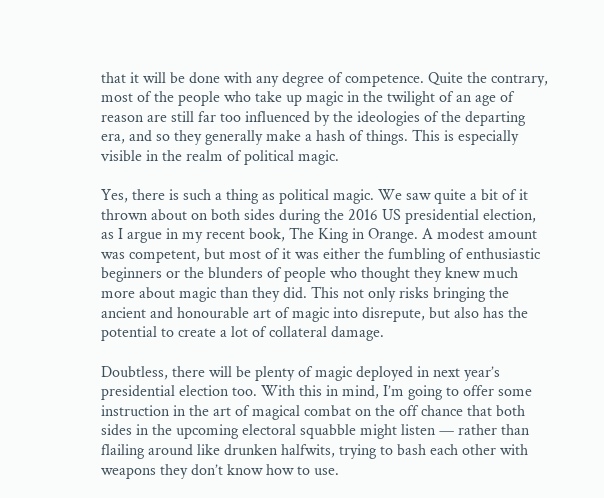that it will be done with any degree of competence. Quite the contrary, most of the people who take up magic in the twilight of an age of reason are still far too influenced by the ideologies of the departing era, and so they generally make a hash of things. This is especially visible in the realm of political magic.

Yes, there is such a thing as political magic. We saw quite a bit of it thrown about on both sides during the 2016 US presidential election, as I argue in my recent book, The King in Orange. A modest amount was competent, but most of it was either the fumbling of enthusiastic beginners or the blunders of people who thought they knew much more about magic than they did. This not only risks bringing the ancient and honourable art of magic into disrepute, but also has the potential to create a lot of collateral damage.

Doubtless, there will be plenty of magic deployed in next year’s presidential election too. With this in mind, I’m going to offer some instruction in the art of magical combat on the off chance that both sides in the upcoming electoral squabble might listen — rather than flailing around like drunken halfwits, trying to bash each other with weapons they don’t know how to use.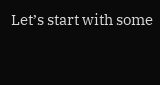Let’s start with some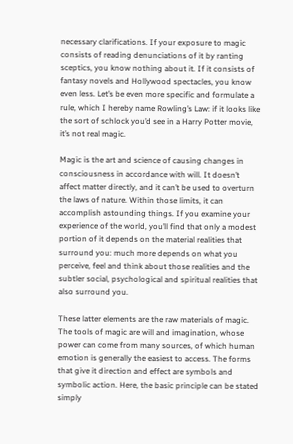necessary clarifications. If your exposure to magic consists of reading denunciations of it by ranting sceptics, you know nothing about it. If it consists of fantasy novels and Hollywood spectacles, you know even less. Let’s be even more specific and formulate a rule, which I hereby name Rowling’s Law: if it looks like the sort of schlock you’d see in a Harry Potter movie, it’s not real magic.

Magic is the art and science of causing changes in consciousness in accordance with will. It doesn’t affect matter directly, and it can’t be used to overturn the laws of nature. Within those limits, it can accomplish astounding things. If you examine your experience of the world, you’ll find that only a modest portion of it depends on the material realities that surround you: much more depends on what you perceive, feel and think about those realities and the subtler social, psychological and spiritual realities that also surround you.

These latter elements are the raw materials of magic. The tools of magic are will and imagination, whose power can come from many sources, of which human emotion is generally the easiest to access. The forms that give it direction and effect are symbols and symbolic action. Here, the basic principle can be stated simply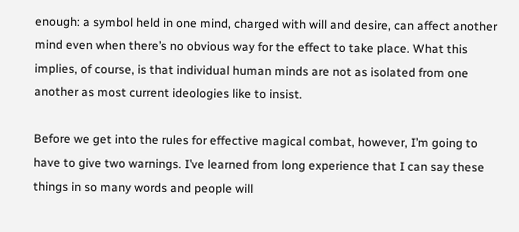enough: a symbol held in one mind, charged with will and desire, can affect another mind even when there’s no obvious way for the effect to take place. What this implies, of course, is that individual human minds are not as isolated from one another as most current ideologies like to insist.

Before we get into the rules for effective magical combat, however, I’m going to have to give two warnings. I’ve learned from long experience that I can say these things in so many words and people will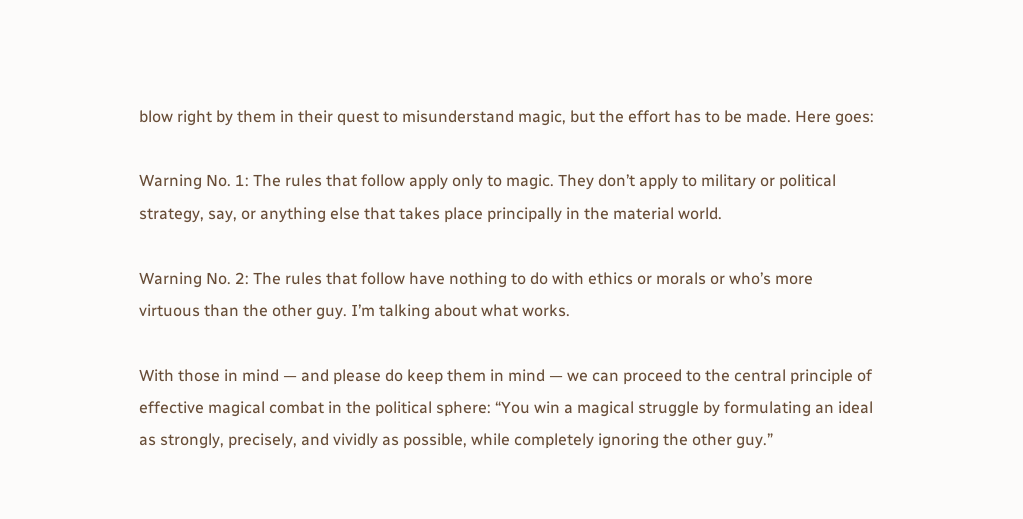blow right by them in their quest to misunderstand magic, but the effort has to be made. Here goes:

Warning No. 1: The rules that follow apply only to magic. They don’t apply to military or political strategy, say, or anything else that takes place principally in the material world.

Warning No. 2: The rules that follow have nothing to do with ethics or morals or who’s more virtuous than the other guy. I’m talking about what works.

With those in mind — and please do keep them in mind — we can proceed to the central principle of effective magical combat in the political sphere: “You win a magical struggle by formulating an ideal as strongly, precisely, and vividly as possible, while completely ignoring the other guy.”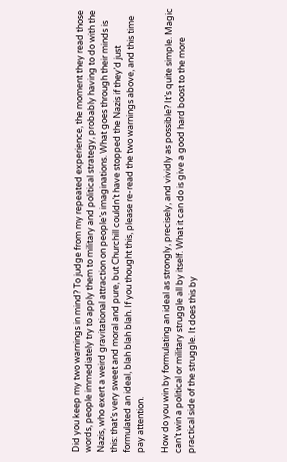Did you keep my two warnings in mind? To judge from my repeated experience, the moment they read those words, people immediately try to apply them to military and political strategy, probably having to do with the Nazis, who exert a weird gravitational attraction on people’s imaginations. What goes through their minds is this: that’s very sweet and moral and pure, but Churchill couldn’t have stopped the Nazis if they’d just formulated an ideal, blah blah blah. If you thought this, please re-read the two warnings above, and this time pay attention.

How do you win by formulating an ideal as strongly, precisely, and vividly as possible? It’s quite simple. Magic can’t win a political or military struggle all by itself. What it can do is give a good hard boost to the more practical side of the struggle. It does this by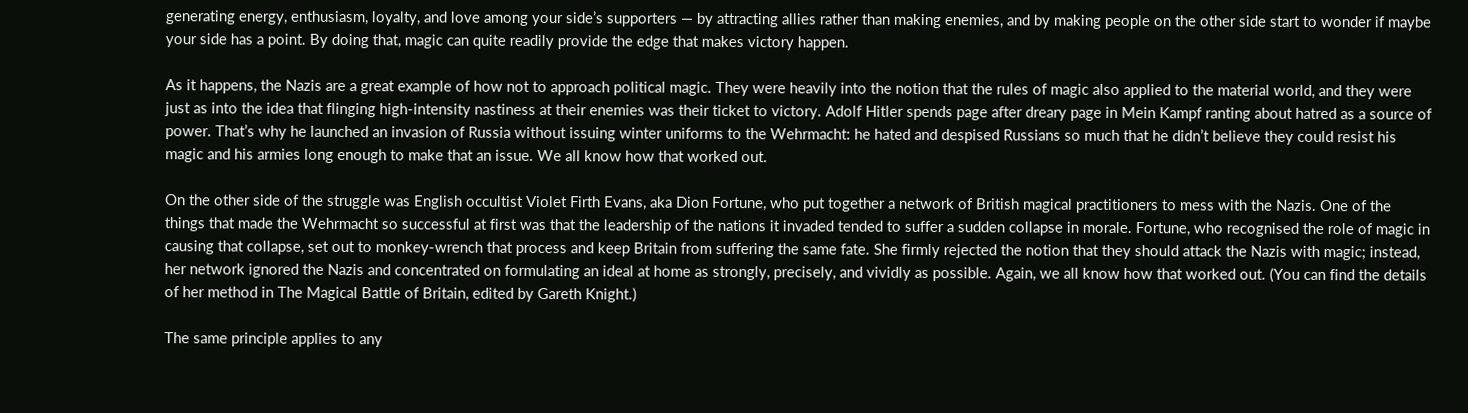generating energy, enthusiasm, loyalty, and love among your side’s supporters — by attracting allies rather than making enemies, and by making people on the other side start to wonder if maybe your side has a point. By doing that, magic can quite readily provide the edge that makes victory happen.

As it happens, the Nazis are a great example of how not to approach political magic. They were heavily into the notion that the rules of magic also applied to the material world, and they were just as into the idea that flinging high-intensity nastiness at their enemies was their ticket to victory. Adolf Hitler spends page after dreary page in Mein Kampf ranting about hatred as a source of power. That’s why he launched an invasion of Russia without issuing winter uniforms to the Wehrmacht: he hated and despised Russians so much that he didn’t believe they could resist his magic and his armies long enough to make that an issue. We all know how that worked out.

On the other side of the struggle was English occultist Violet Firth Evans, aka Dion Fortune, who put together a network of British magical practitioners to mess with the Nazis. One of the things that made the Wehrmacht so successful at first was that the leadership of the nations it invaded tended to suffer a sudden collapse in morale. Fortune, who recognised the role of magic in causing that collapse, set out to monkey-wrench that process and keep Britain from suffering the same fate. She firmly rejected the notion that they should attack the Nazis with magic; instead, her network ignored the Nazis and concentrated on formulating an ideal at home as strongly, precisely, and vividly as possible. Again, we all know how that worked out. (You can find the details of her method in The Magical Battle of Britain, edited by Gareth Knight.)

The same principle applies to any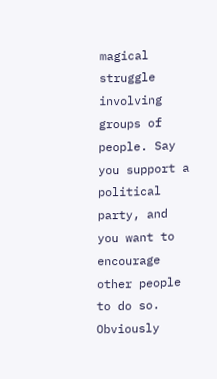magical struggle involving groups of people. Say you support a political party, and you want to encourage other people to do so. Obviously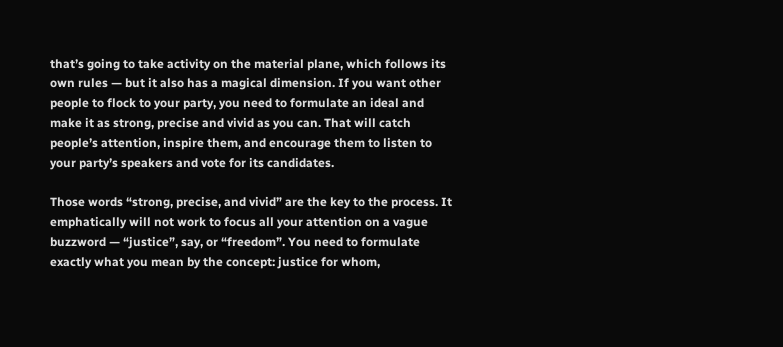that’s going to take activity on the material plane, which follows its own rules — but it also has a magical dimension. If you want other people to flock to your party, you need to formulate an ideal and make it as strong, precise and vivid as you can. That will catch people’s attention, inspire them, and encourage them to listen to your party’s speakers and vote for its candidates.

Those words “strong, precise, and vivid” are the key to the process. It emphatically will not work to focus all your attention on a vague buzzword — “justice”, say, or “freedom”. You need to formulate exactly what you mean by the concept: justice for whom,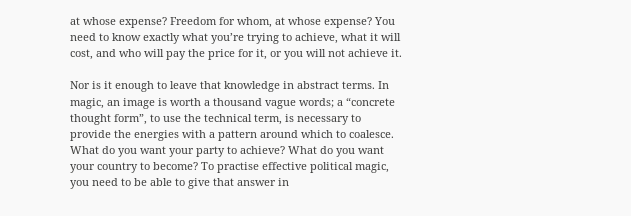at whose expense? Freedom for whom, at whose expense? You need to know exactly what you’re trying to achieve, what it will cost, and who will pay the price for it, or you will not achieve it.

Nor is it enough to leave that knowledge in abstract terms. In magic, an image is worth a thousand vague words; a “concrete thought form”, to use the technical term, is necessary to provide the energies with a pattern around which to coalesce. What do you want your party to achieve? What do you want your country to become? To practise effective political magic, you need to be able to give that answer in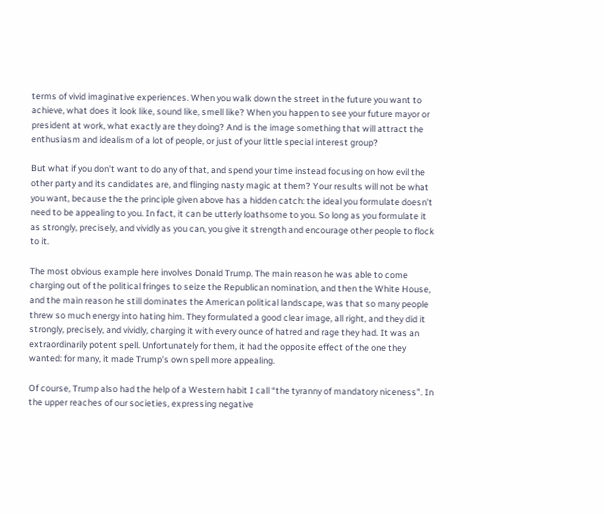terms of vivid imaginative experiences. When you walk down the street in the future you want to achieve, what does it look like, sound like, smell like? When you happen to see your future mayor or president at work, what exactly are they doing? And is the image something that will attract the enthusiasm and idealism of a lot of people, or just of your little special interest group?

But what if you don’t want to do any of that, and spend your time instead focusing on how evil the other party and its candidates are, and flinging nasty magic at them? Your results will not be what you want, because the the principle given above has a hidden catch: the ideal you formulate doesn’t need to be appealing to you. In fact, it can be utterly loathsome to you. So long as you formulate it as strongly, precisely, and vividly as you can, you give it strength and encourage other people to flock to it.

The most obvious example here involves Donald Trump. The main reason he was able to come charging out of the political fringes to seize the Republican nomination, and then the White House, and the main reason he still dominates the American political landscape, was that so many people threw so much energy into hating him. They formulated a good clear image, all right, and they did it strongly, precisely, and vividly, charging it with every ounce of hatred and rage they had. It was an extraordinarily potent spell. Unfortunately for them, it had the opposite effect of the one they wanted: for many, it made Trump’s own spell more appealing.

Of course, Trump also had the help of a Western habit I call “the tyranny of mandatory niceness”. In the upper reaches of our societies, expressing negative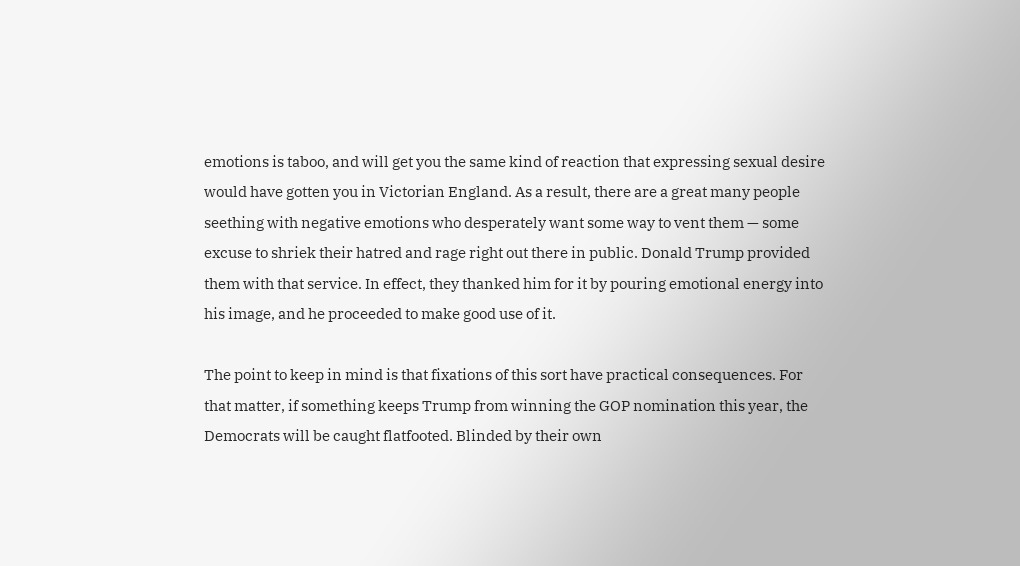emotions is taboo, and will get you the same kind of reaction that expressing sexual desire would have gotten you in Victorian England. As a result, there are a great many people seething with negative emotions who desperately want some way to vent them — some excuse to shriek their hatred and rage right out there in public. Donald Trump provided them with that service. In effect, they thanked him for it by pouring emotional energy into his image, and he proceeded to make good use of it.

The point to keep in mind is that fixations of this sort have practical consequences. For that matter, if something keeps Trump from winning the GOP nomination this year, the Democrats will be caught flatfooted. Blinded by their own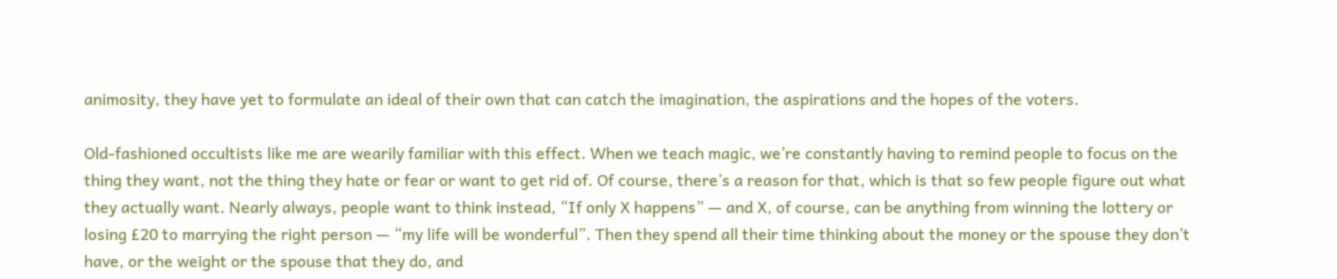animosity, they have yet to formulate an ideal of their own that can catch the imagination, the aspirations and the hopes of the voters.

Old-fashioned occultists like me are wearily familiar with this effect. When we teach magic, we’re constantly having to remind people to focus on the thing they want, not the thing they hate or fear or want to get rid of. Of course, there’s a reason for that, which is that so few people figure out what they actually want. Nearly always, people want to think instead, “If only X happens” — and X, of course, can be anything from winning the lottery or losing £20 to marrying the right person — “my life will be wonderful”. Then they spend all their time thinking about the money or the spouse they don’t have, or the weight or the spouse that they do, and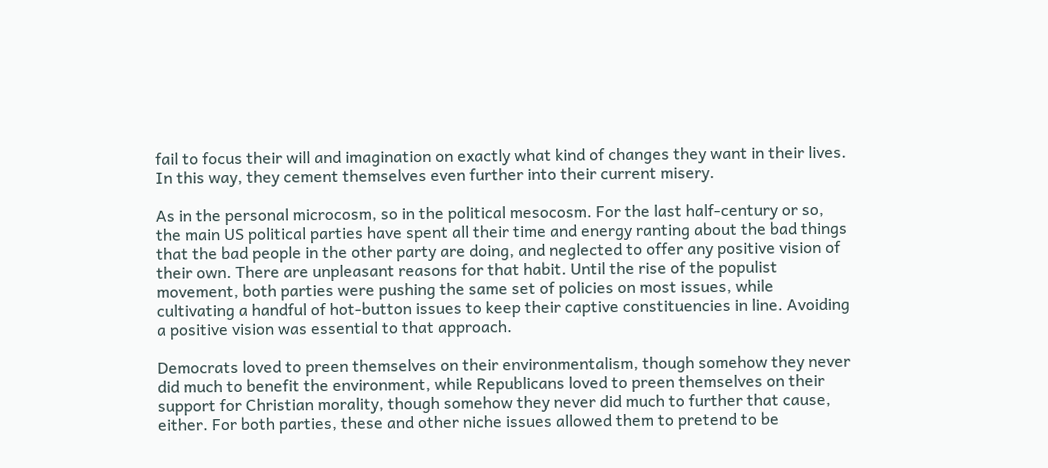fail to focus their will and imagination on exactly what kind of changes they want in their lives. In this way, they cement themselves even further into their current misery.

As in the personal microcosm, so in the political mesocosm. For the last half-century or so, the main US political parties have spent all their time and energy ranting about the bad things that the bad people in the other party are doing, and neglected to offer any positive vision of their own. There are unpleasant reasons for that habit. Until the rise of the populist movement, both parties were pushing the same set of policies on most issues, while cultivating a handful of hot-button issues to keep their captive constituencies in line. Avoiding a positive vision was essential to that approach.

Democrats loved to preen themselves on their environmentalism, though somehow they never did much to benefit the environment, while Republicans loved to preen themselves on their support for Christian morality, though somehow they never did much to further that cause, either. For both parties, these and other niche issues allowed them to pretend to be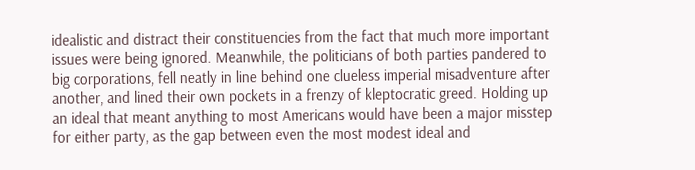idealistic and distract their constituencies from the fact that much more important issues were being ignored. Meanwhile, the politicians of both parties pandered to big corporations, fell neatly in line behind one clueless imperial misadventure after another, and lined their own pockets in a frenzy of kleptocratic greed. Holding up an ideal that meant anything to most Americans would have been a major misstep for either party, as the gap between even the most modest ideal and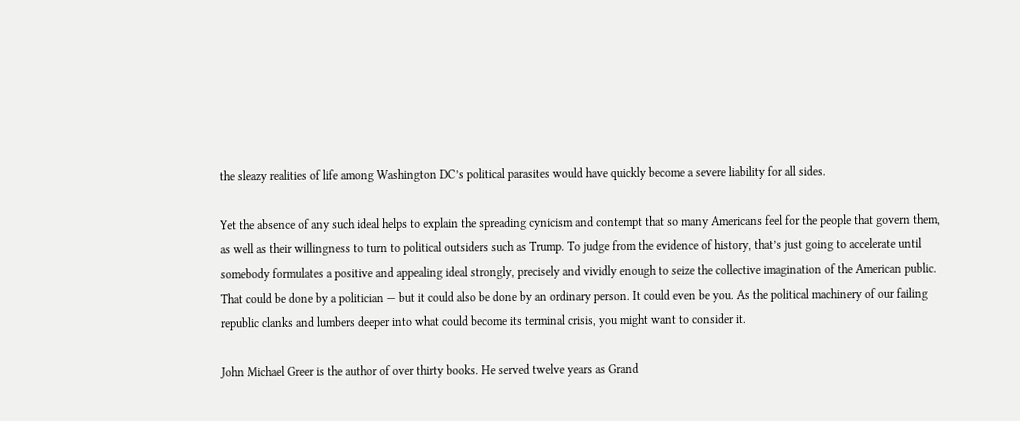the sleazy realities of life among Washington DC’s political parasites would have quickly become a severe liability for all sides.

Yet the absence of any such ideal helps to explain the spreading cynicism and contempt that so many Americans feel for the people that govern them, as well as their willingness to turn to political outsiders such as Trump. To judge from the evidence of history, that’s just going to accelerate until somebody formulates a positive and appealing ideal strongly, precisely and vividly enough to seize the collective imagination of the American public. That could be done by a politician — but it could also be done by an ordinary person. It could even be you. As the political machinery of our failing republic clanks and lumbers deeper into what could become its terminal crisis, you might want to consider it.

John Michael Greer is the author of over thirty books. He served twelve years as Grand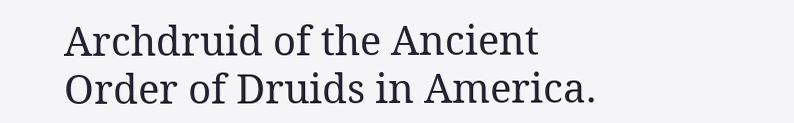Archdruid of the Ancient Order of Druids in America.